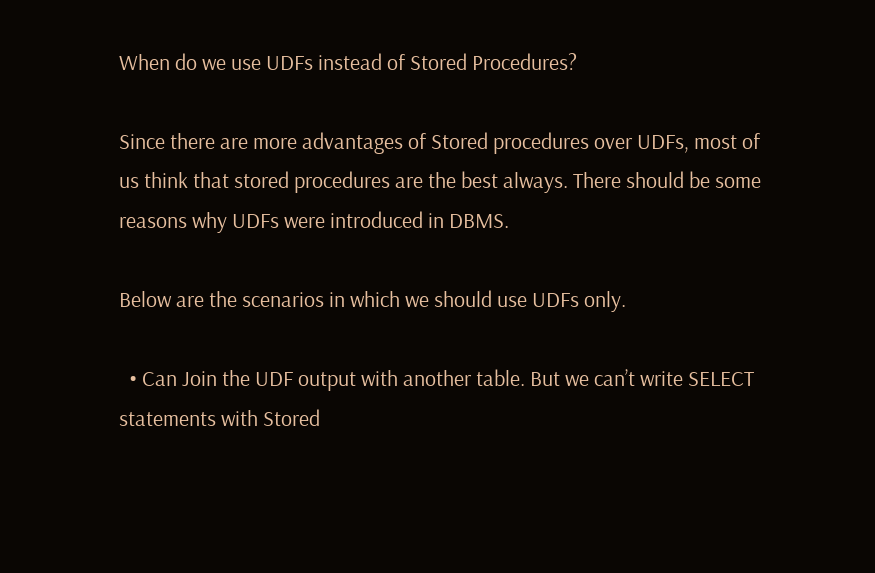When do we use UDFs instead of Stored Procedures?

Since there are more advantages of Stored procedures over UDFs, most of us think that stored procedures are the best always. There should be some reasons why UDFs were introduced in DBMS.

Below are the scenarios in which we should use UDFs only.

  • Can Join the UDF output with another table. But we can’t write SELECT statements with Stored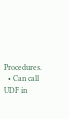Procedures.
  • Can call UDF in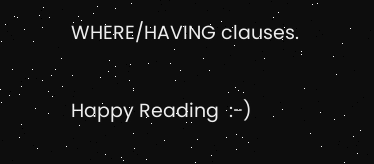WHERE/HAVING clauses.

Happy Reading  :-)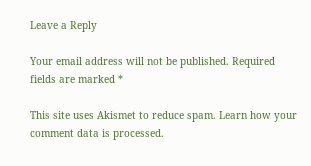Leave a Reply

Your email address will not be published. Required fields are marked *

This site uses Akismet to reduce spam. Learn how your comment data is processed.